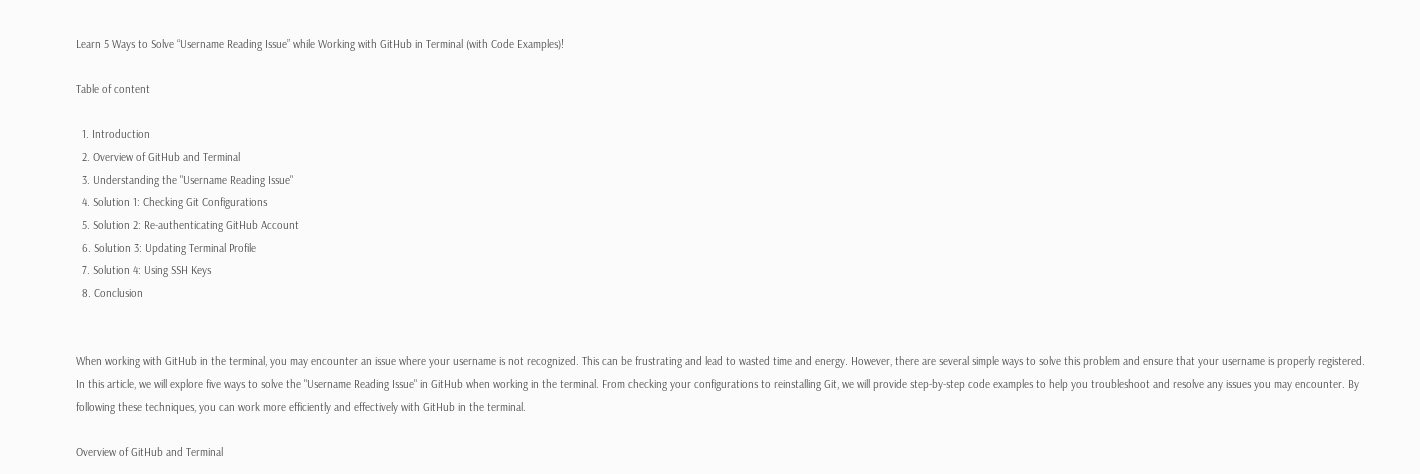Learn 5 Ways to Solve “Username Reading Issue” while Working with GitHub in Terminal (with Code Examples)!

Table of content

  1. Introduction
  2. Overview of GitHub and Terminal
  3. Understanding the "Username Reading Issue"
  4. Solution 1: Checking Git Configurations
  5. Solution 2: Re-authenticating GitHub Account
  6. Solution 3: Updating Terminal Profile
  7. Solution 4: Using SSH Keys
  8. Conclusion


When working with GitHub in the terminal, you may encounter an issue where your username is not recognized. This can be frustrating and lead to wasted time and energy. However, there are several simple ways to solve this problem and ensure that your username is properly registered. In this article, we will explore five ways to solve the "Username Reading Issue" in GitHub when working in the terminal. From checking your configurations to reinstalling Git, we will provide step-by-step code examples to help you troubleshoot and resolve any issues you may encounter. By following these techniques, you can work more efficiently and effectively with GitHub in the terminal.

Overview of GitHub and Terminal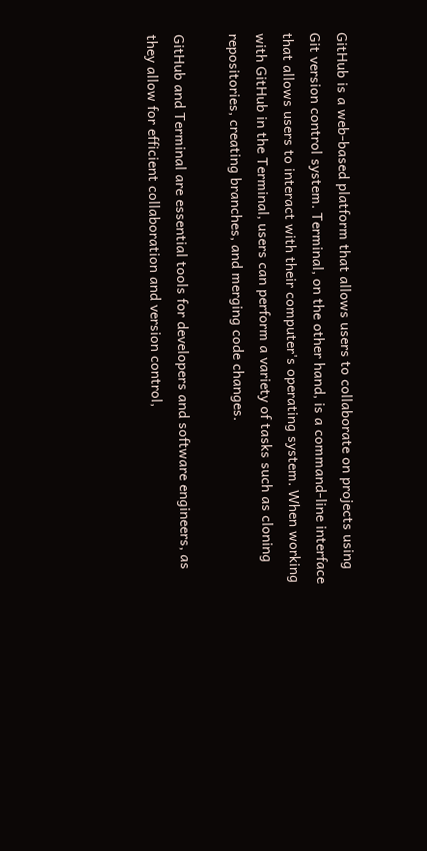GitHub is a web-based platform that allows users to collaborate on projects using Git version control system. Terminal, on the other hand, is a command-line interface that allows users to interact with their computer's operating system. When working with GitHub in the Terminal, users can perform a variety of tasks such as cloning repositories, creating branches, and merging code changes.

GitHub and Terminal are essential tools for developers and software engineers, as they allow for efficient collaboration and version control,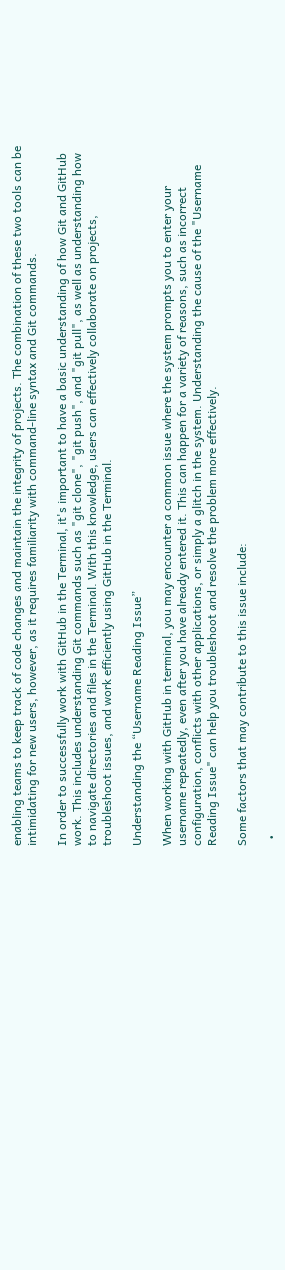enabling teams to keep track of code changes and maintain the integrity of projects. The combination of these two tools can be intimidating for new users, however, as it requires familiarity with command-line syntax and Git commands.

In order to successfully work with GitHub in the Terminal, it's important to have a basic understanding of how Git and GitHub work. This includes understanding Git commands such as "git clone", "git push", and "git pull", as well as understanding how to navigate directories and files in the Terminal. With this knowledge, users can effectively collaborate on projects, troubleshoot issues, and work efficiently using GitHub in the Terminal.

Understanding the “Username Reading Issue”

When working with GitHub in terminal, you may encounter a common issue where the system prompts you to enter your username repeatedly, even after you have already entered it. This can happen for a variety of reasons, such as incorrect configuration, conflicts with other applications, or simply a glitch in the system. Understanding the cause of the "Username Reading Issue" can help you troubleshoot and resolve the problem more effectively.

Some factors that may contribute to this issue include:

  •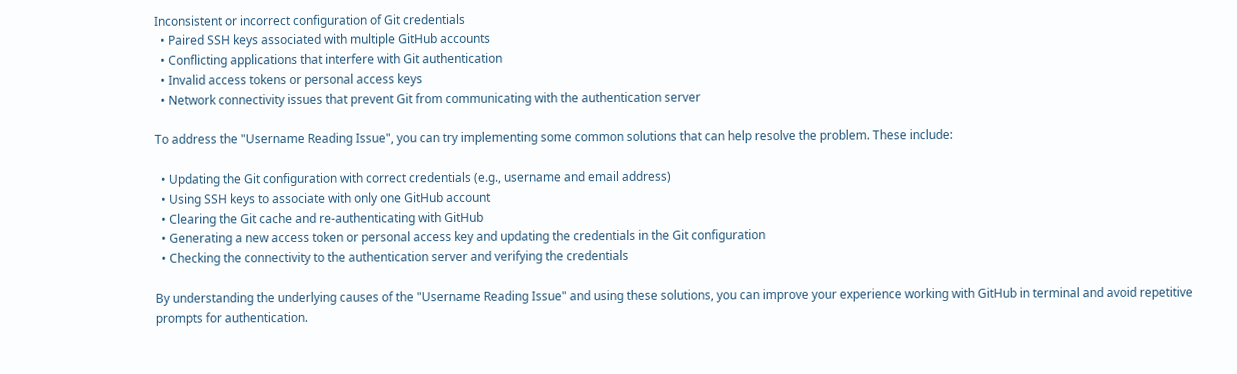Inconsistent or incorrect configuration of Git credentials
  • Paired SSH keys associated with multiple GitHub accounts
  • Conflicting applications that interfere with Git authentication
  • Invalid access tokens or personal access keys
  • Network connectivity issues that prevent Git from communicating with the authentication server

To address the "Username Reading Issue", you can try implementing some common solutions that can help resolve the problem. These include:

  • Updating the Git configuration with correct credentials (e.g., username and email address)
  • Using SSH keys to associate with only one GitHub account
  • Clearing the Git cache and re-authenticating with GitHub
  • Generating a new access token or personal access key and updating the credentials in the Git configuration
  • Checking the connectivity to the authentication server and verifying the credentials

By understanding the underlying causes of the "Username Reading Issue" and using these solutions, you can improve your experience working with GitHub in terminal and avoid repetitive prompts for authentication.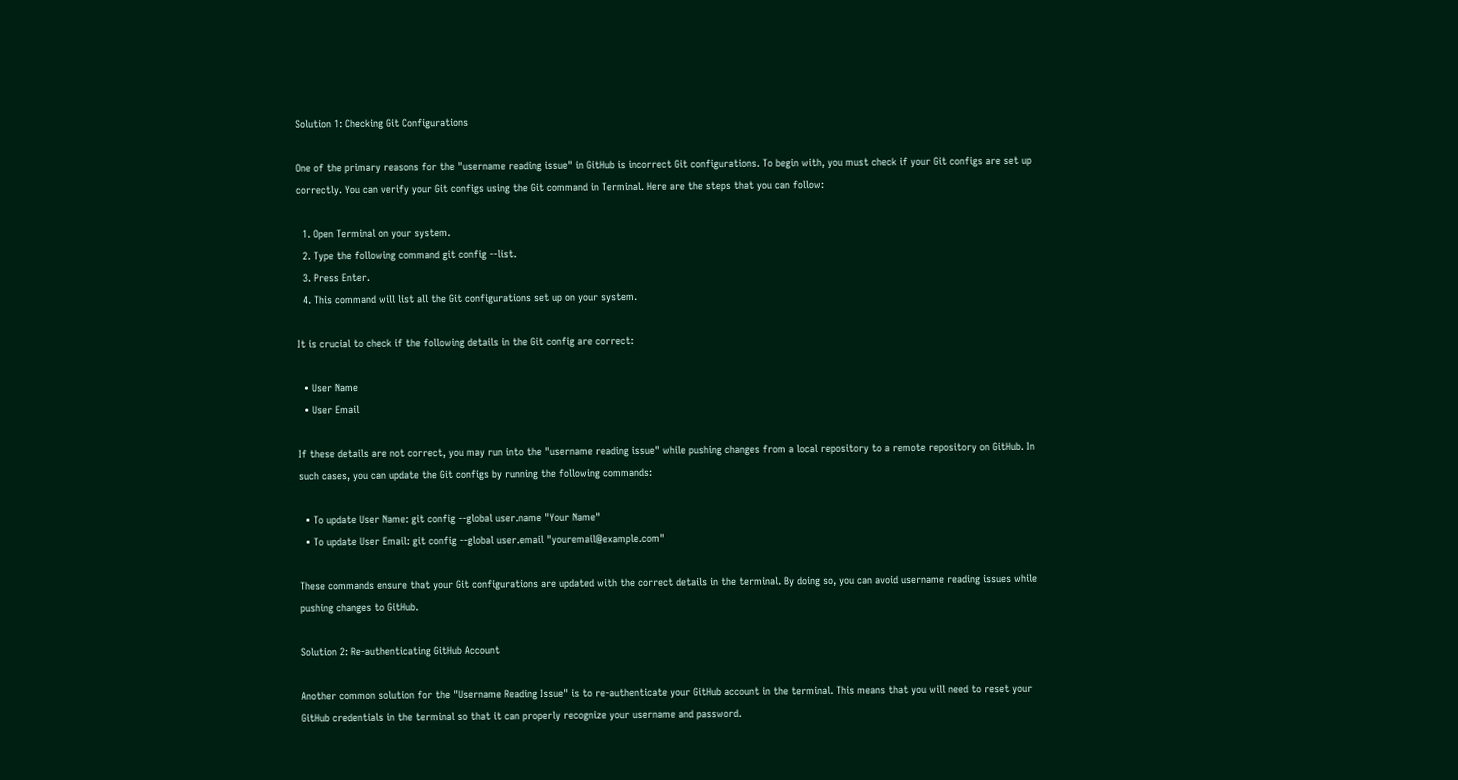Solution 1: Checking Git Configurations

One of the primary reasons for the "username reading issue" in GitHub is incorrect Git configurations. To begin with, you must check if your Git configs are set up correctly. You can verify your Git configs using the Git command in Terminal. Here are the steps that you can follow:

  1. Open Terminal on your system.
  2. Type the following command git config --list.
  3. Press Enter.
  4. This command will list all the Git configurations set up on your system.

It is crucial to check if the following details in the Git config are correct:

  • User Name
  • User Email

If these details are not correct, you may run into the "username reading issue" while pushing changes from a local repository to a remote repository on GitHub. In such cases, you can update the Git configs by running the following commands:

  • To update User Name: git config --global user.name "Your Name"
  • To update User Email: git config --global user.email "youremail@example.com"

These commands ensure that your Git configurations are updated with the correct details in the terminal. By doing so, you can avoid username reading issues while pushing changes to GitHub.

Solution 2: Re-authenticating GitHub Account

Another common solution for the "Username Reading Issue" is to re-authenticate your GitHub account in the terminal. This means that you will need to reset your GitHub credentials in the terminal so that it can properly recognize your username and password.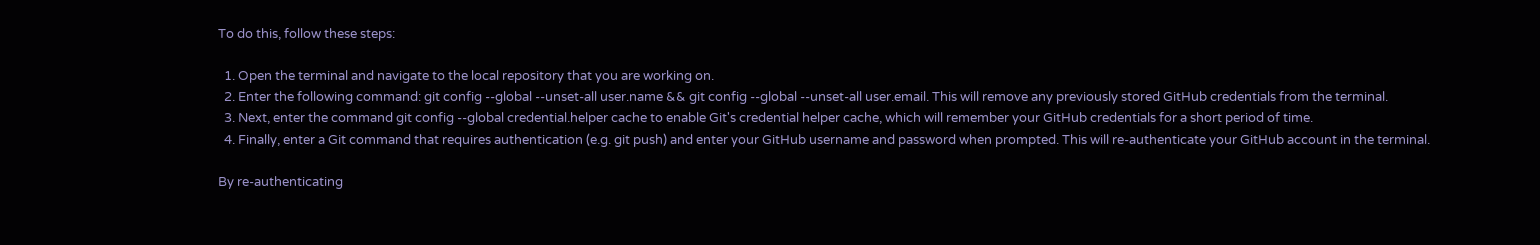To do this, follow these steps:

  1. Open the terminal and navigate to the local repository that you are working on.
  2. Enter the following command: git config --global --unset-all user.name && git config --global --unset-all user.email. This will remove any previously stored GitHub credentials from the terminal.
  3. Next, enter the command git config --global credential.helper cache to enable Git's credential helper cache, which will remember your GitHub credentials for a short period of time.
  4. Finally, enter a Git command that requires authentication (e.g. git push) and enter your GitHub username and password when prompted. This will re-authenticate your GitHub account in the terminal.

By re-authenticating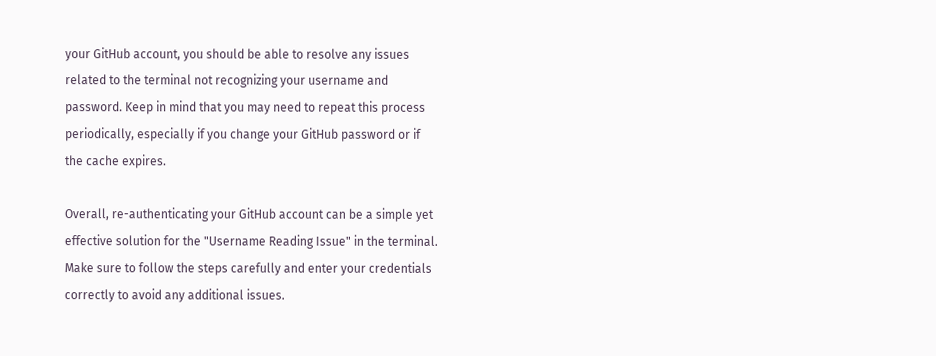your GitHub account, you should be able to resolve any issues related to the terminal not recognizing your username and password. Keep in mind that you may need to repeat this process periodically, especially if you change your GitHub password or if the cache expires.

Overall, re-authenticating your GitHub account can be a simple yet effective solution for the "Username Reading Issue" in the terminal. Make sure to follow the steps carefully and enter your credentials correctly to avoid any additional issues.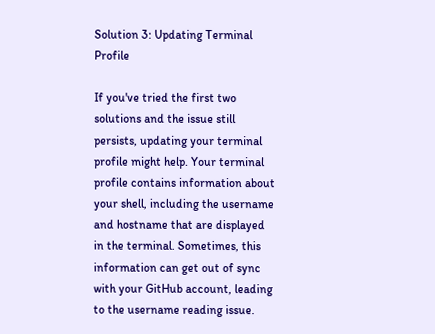Solution 3: Updating Terminal Profile

If you've tried the first two solutions and the issue still persists, updating your terminal profile might help. Your terminal profile contains information about your shell, including the username and hostname that are displayed in the terminal. Sometimes, this information can get out of sync with your GitHub account, leading to the username reading issue.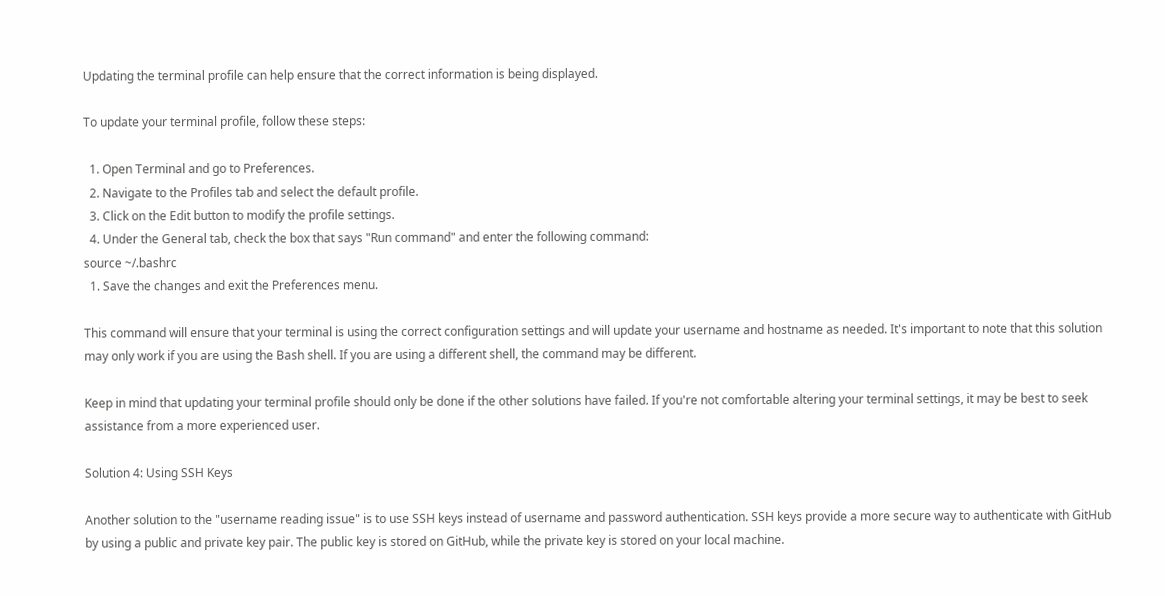Updating the terminal profile can help ensure that the correct information is being displayed.

To update your terminal profile, follow these steps:

  1. Open Terminal and go to Preferences.
  2. Navigate to the Profiles tab and select the default profile.
  3. Click on the Edit button to modify the profile settings.
  4. Under the General tab, check the box that says "Run command" and enter the following command:
source ~/.bashrc
  1. Save the changes and exit the Preferences menu.

This command will ensure that your terminal is using the correct configuration settings and will update your username and hostname as needed. It's important to note that this solution may only work if you are using the Bash shell. If you are using a different shell, the command may be different.

Keep in mind that updating your terminal profile should only be done if the other solutions have failed. If you're not comfortable altering your terminal settings, it may be best to seek assistance from a more experienced user.

Solution 4: Using SSH Keys

Another solution to the "username reading issue" is to use SSH keys instead of username and password authentication. SSH keys provide a more secure way to authenticate with GitHub by using a public and private key pair. The public key is stored on GitHub, while the private key is stored on your local machine.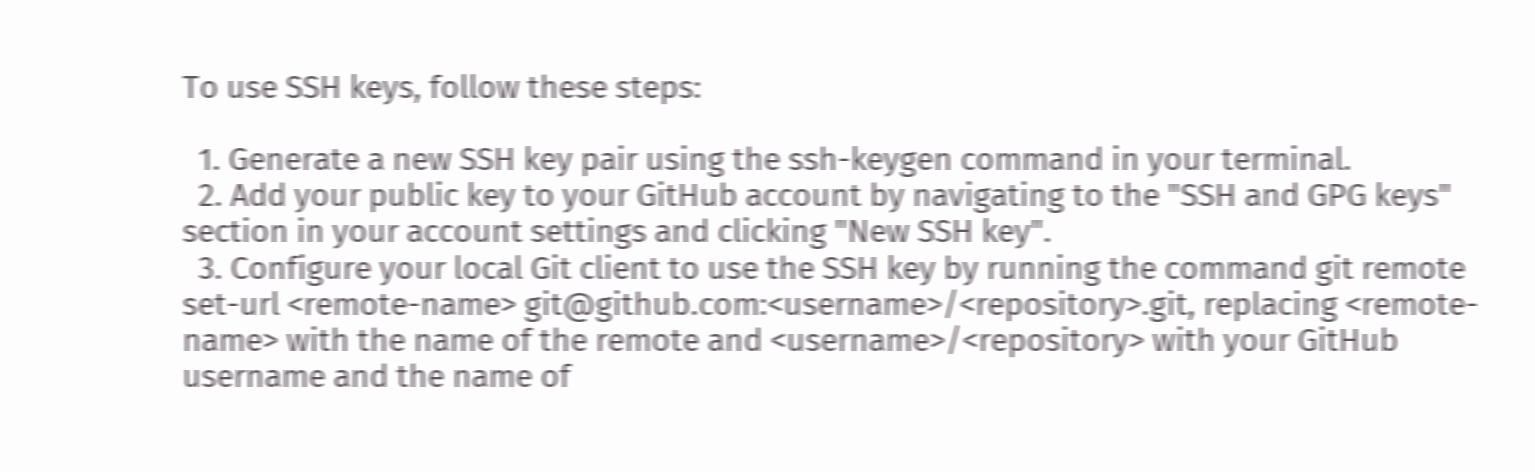To use SSH keys, follow these steps:

  1. Generate a new SSH key pair using the ssh-keygen command in your terminal.
  2. Add your public key to your GitHub account by navigating to the "SSH and GPG keys" section in your account settings and clicking "New SSH key".
  3. Configure your local Git client to use the SSH key by running the command git remote set-url <remote-name> git@github.com:<username>/<repository>.git, replacing <remote-name> with the name of the remote and <username>/<repository> with your GitHub username and the name of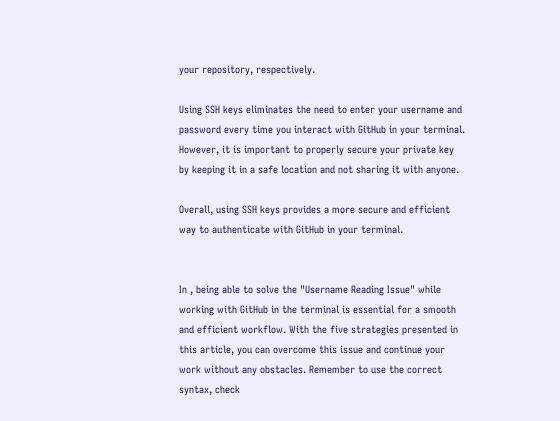your repository, respectively.

Using SSH keys eliminates the need to enter your username and password every time you interact with GitHub in your terminal. However, it is important to properly secure your private key by keeping it in a safe location and not sharing it with anyone.

Overall, using SSH keys provides a more secure and efficient way to authenticate with GitHub in your terminal.


In , being able to solve the "Username Reading Issue" while working with GitHub in the terminal is essential for a smooth and efficient workflow. With the five strategies presented in this article, you can overcome this issue and continue your work without any obstacles. Remember to use the correct syntax, check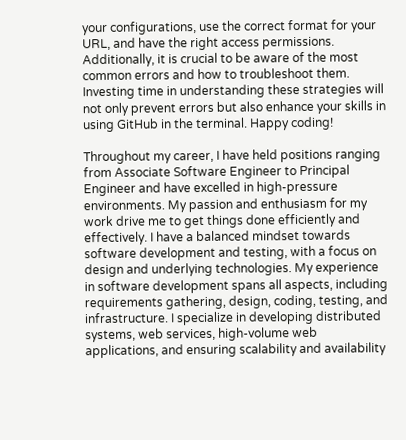your configurations, use the correct format for your URL, and have the right access permissions. Additionally, it is crucial to be aware of the most common errors and how to troubleshoot them. Investing time in understanding these strategies will not only prevent errors but also enhance your skills in using GitHub in the terminal. Happy coding!

Throughout my career, I have held positions ranging from Associate Software Engineer to Principal Engineer and have excelled in high-pressure environments. My passion and enthusiasm for my work drive me to get things done efficiently and effectively. I have a balanced mindset towards software development and testing, with a focus on design and underlying technologies. My experience in software development spans all aspects, including requirements gathering, design, coding, testing, and infrastructure. I specialize in developing distributed systems, web services, high-volume web applications, and ensuring scalability and availability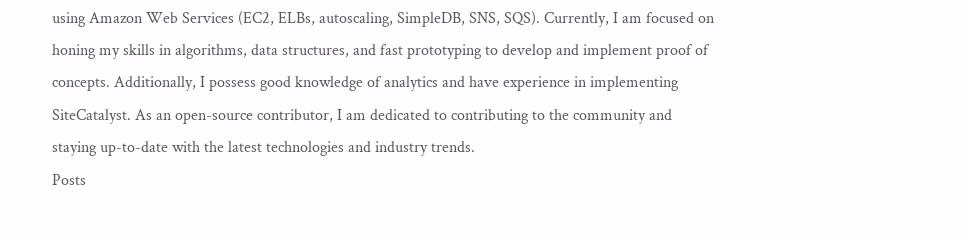using Amazon Web Services (EC2, ELBs, autoscaling, SimpleDB, SNS, SQS). Currently, I am focused on honing my skills in algorithms, data structures, and fast prototyping to develop and implement proof of concepts. Additionally, I possess good knowledge of analytics and have experience in implementing SiteCatalyst. As an open-source contributor, I am dedicated to contributing to the community and staying up-to-date with the latest technologies and industry trends.
Posts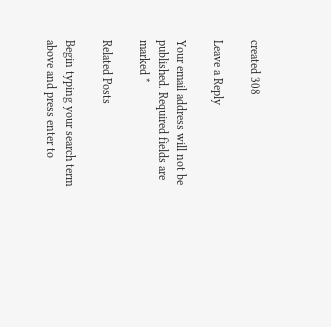created 308

Leave a Reply

Your email address will not be published. Required fields are marked *

Related Posts

Begin typing your search term above and press enter to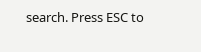search. Press ESC to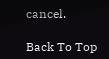cancel.

Back To Top